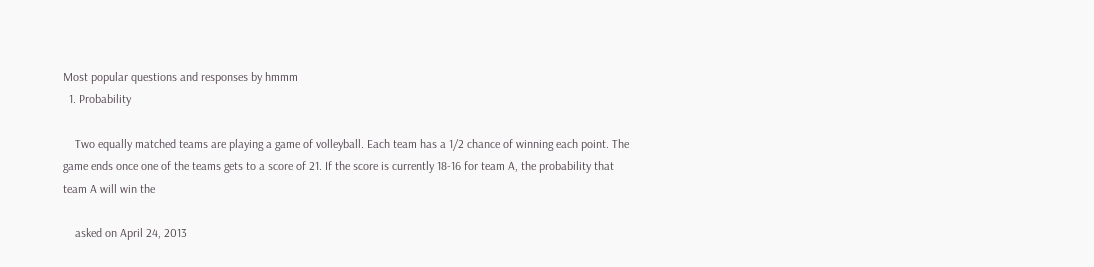Most popular questions and responses by hmmm
  1. Probability

    Two equally matched teams are playing a game of volleyball. Each team has a 1/2 chance of winning each point. The game ends once one of the teams gets to a score of 21. If the score is currently 18-16 for team A, the probability that team A will win the

    asked on April 24, 2013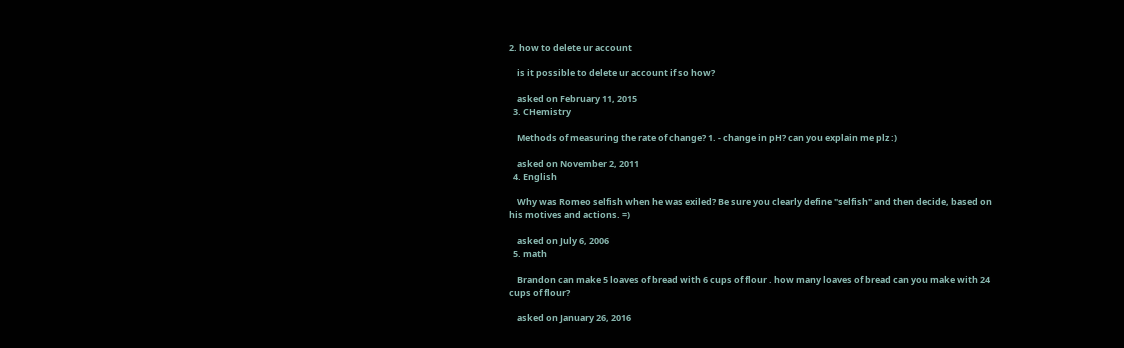2. how to delete ur account

    is it possible to delete ur account if so how?

    asked on February 11, 2015
  3. CHemistry

    Methods of measuring the rate of change? 1. - change in pH? can you explain me plz :)

    asked on November 2, 2011
  4. English

    Why was Romeo selfish when he was exiled? Be sure you clearly define "selfish" and then decide, based on his motives and actions. =)

    asked on July 6, 2006
  5. math

    Brandon can make 5 loaves of bread with 6 cups of flour . how many loaves of bread can you make with 24 cups of flour?

    asked on January 26, 2016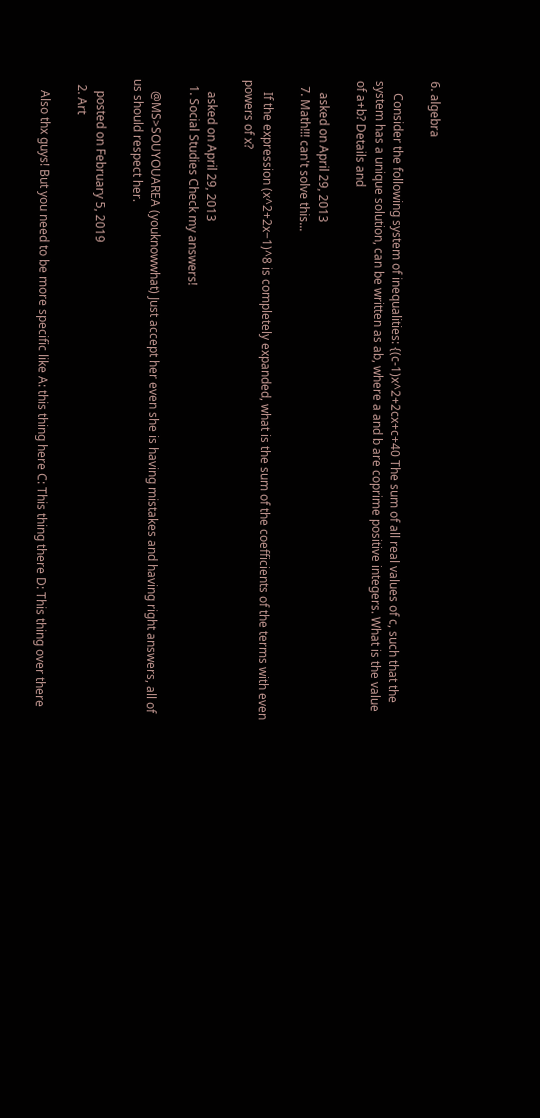6. algebra

    Consider the following system of inequalities: {(c-1)x^2+2cx+c+40 The sum of all real values of c, such that the system has a unique solution, can be written as ab, where a and b are coprime positive integers. What is the value of a+b? Details and

    asked on April 29, 2013
  7. Math!!! can't solve this...

    If the expression (x^2+2x−1)^8 is completely expanded, what is the sum of the coefficients of the terms with even powers of x?

    asked on April 29, 2013
  1. Social Studies Check my answers!

    @MS>SOUYOUAREA (youknowwhat) Just accept her even she is having mistakes and having right answers, all of us should respect her.

    posted on February 5, 2019
  2. Art

    Also thx guys! But you need to be more specific like A: this thing here C: This thing there D: This thing over there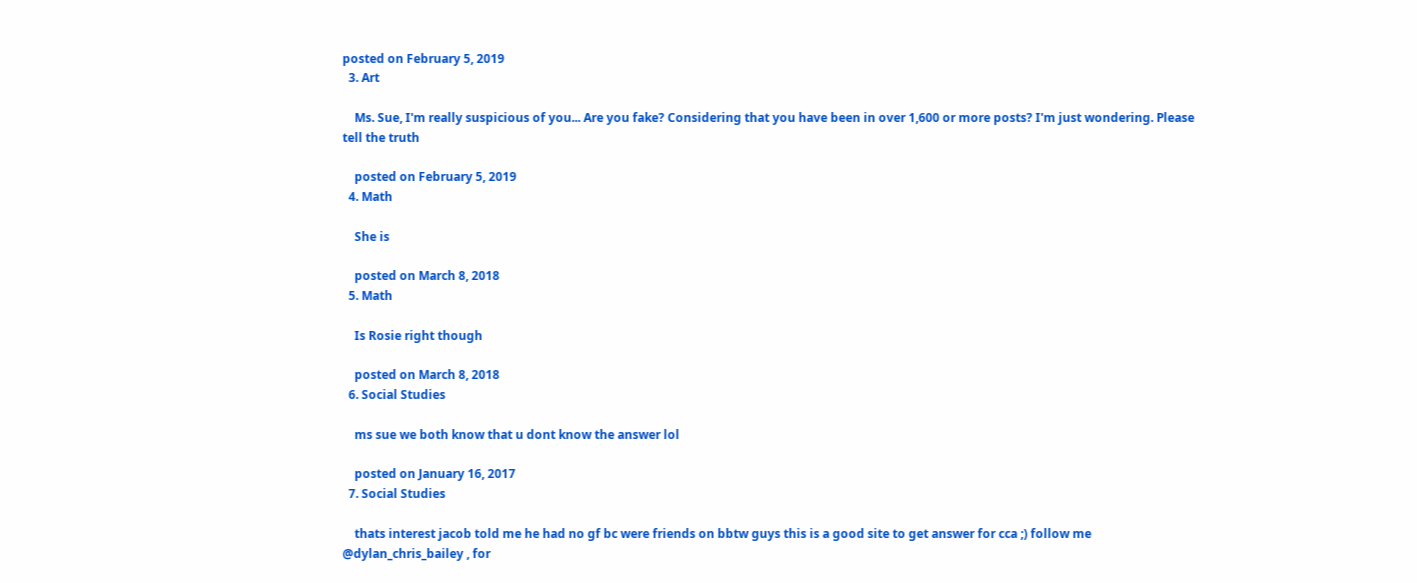posted on February 5, 2019
  3. Art

    Ms. Sue, I'm really suspicious of you... Are you fake? Considering that you have been in over 1,600 or more posts? I'm just wondering. Please tell the truth

    posted on February 5, 2019
  4. Math

    She is

    posted on March 8, 2018
  5. Math

    Is Rosie right though

    posted on March 8, 2018
  6. Social Studies

    ms sue we both know that u dont know the answer lol

    posted on January 16, 2017
  7. Social Studies

    thats interest jacob told me he had no gf bc were friends on bbtw guys this is a good site to get answer for cca ;) follow me @dylan_chris_bailey , for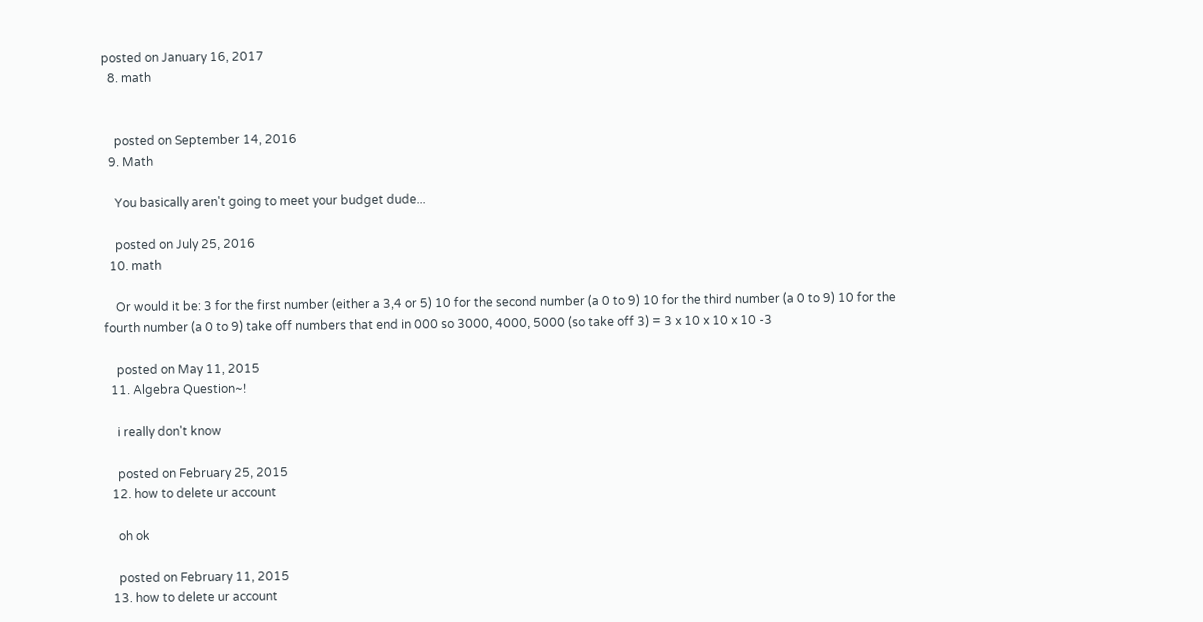posted on January 16, 2017
  8. math


    posted on September 14, 2016
  9. Math

    You basically aren't going to meet your budget dude...

    posted on July 25, 2016
  10. math

    Or would it be: 3 for the first number (either a 3,4 or 5) 10 for the second number (a 0 to 9) 10 for the third number (a 0 to 9) 10 for the fourth number (a 0 to 9) take off numbers that end in 000 so 3000, 4000, 5000 (so take off 3) = 3 x 10 x 10 x 10 -3

    posted on May 11, 2015
  11. Algebra Question~!

    i really don't know

    posted on February 25, 2015
  12. how to delete ur account

    oh ok

    posted on February 11, 2015
  13. how to delete ur account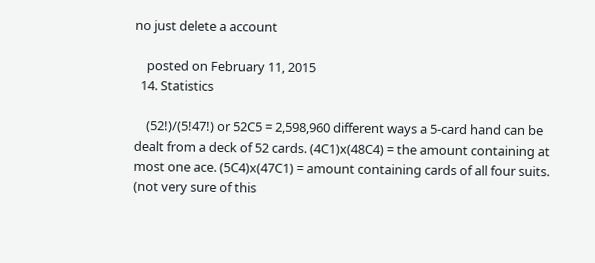no just delete a account

    posted on February 11, 2015
  14. Statistics

    (52!)/(5!47!) or 52C5 = 2,598,960 different ways a 5-card hand can be dealt from a deck of 52 cards. (4C1)x(48C4) = the amount containing at most one ace. (5C4)x(47C1) = amount containing cards of all four suits. (not very sure of this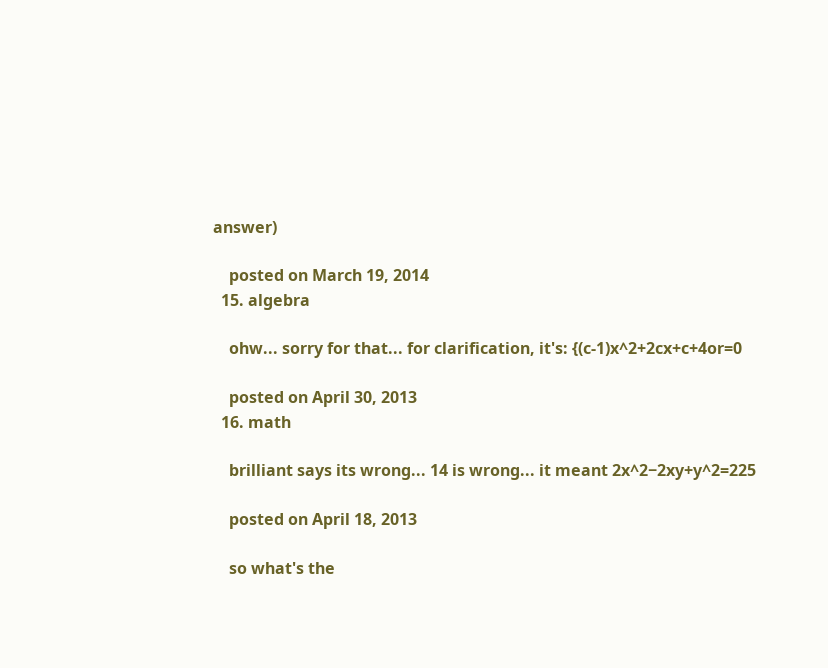answer)

    posted on March 19, 2014
  15. algebra

    ohw... sorry for that... for clarification, it's: {(c-1)x^2+2cx+c+4or=0

    posted on April 30, 2013
  16. math

    brilliant says its wrong... 14 is wrong... it meant 2x^2−2xy+y^2=225

    posted on April 18, 2013

    so what's the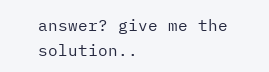answer? give me the solution..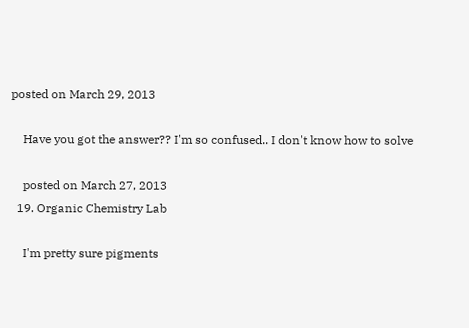posted on March 29, 2013

    Have you got the answer?? I'm so confused.. I don't know how to solve

    posted on March 27, 2013
  19. Organic Chemistry Lab

    I'm pretty sure pigments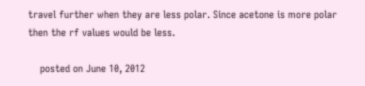travel further when they are less polar. Since acetone is more polar then the rf values would be less.

    posted on June 10, 2012